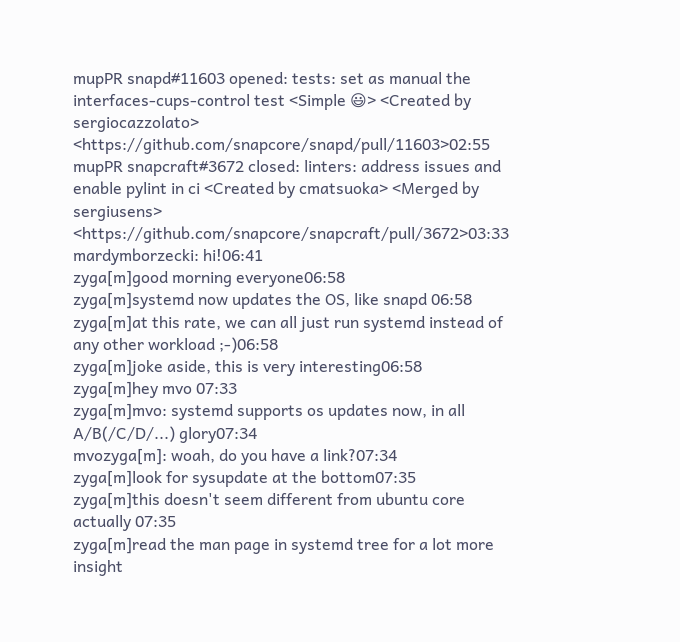mupPR snapd#11603 opened: tests: set as manual the interfaces-cups-control test <Simple 😃> <Created by sergiocazzolato> <https://github.com/snapcore/snapd/pull/11603>02:55
mupPR snapcraft#3672 closed: linters: address issues and enable pylint in ci <Created by cmatsuoka> <Merged by sergiusens> <https://github.com/snapcore/snapcraft/pull/3672>03:33
mardymborzecki: hi!06:41
zyga[m]good morning everyone06:58
zyga[m]systemd now updates the OS, like snapd 06:58
zyga[m]at this rate, we can all just run systemd instead of any other workload ;-)06:58
zyga[m]joke aside, this is very interesting06:58
zyga[m]hey mvo 07:33
zyga[m]mvo: systemd supports os updates now, in all A/B(/C/D/...) glory07:34
mvozyga[m]: woah, do you have a link?07:34
zyga[m]look for sysupdate at the bottom07:35
zyga[m]this doesn't seem different from ubuntu core actually 07:35
zyga[m]read the man page in systemd tree for a lot more insight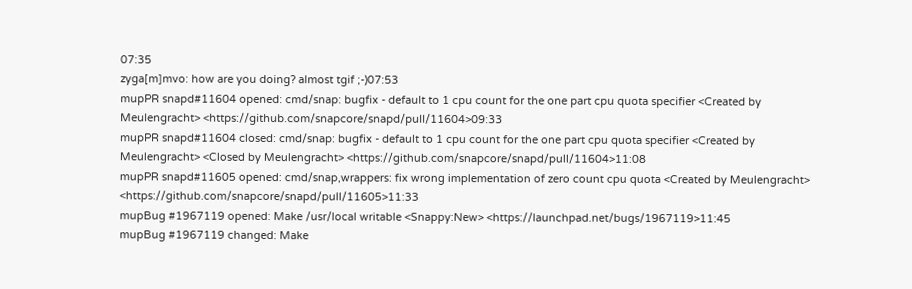07:35
zyga[m]mvo: how are you doing? almost tgif ;-)07:53
mupPR snapd#11604 opened: cmd/snap: bugfix - default to 1 cpu count for the one part cpu quota specifier <Created by Meulengracht> <https://github.com/snapcore/snapd/pull/11604>09:33
mupPR snapd#11604 closed: cmd/snap: bugfix - default to 1 cpu count for the one part cpu quota specifier <Created by Meulengracht> <Closed by Meulengracht> <https://github.com/snapcore/snapd/pull/11604>11:08
mupPR snapd#11605 opened: cmd/snap,wrappers: fix wrong implementation of zero count cpu quota <Created by Meulengracht> <https://github.com/snapcore/snapd/pull/11605>11:33
mupBug #1967119 opened: Make /usr/local writable <Snappy:New> <https://launchpad.net/bugs/1967119>11:45
mupBug #1967119 changed: Make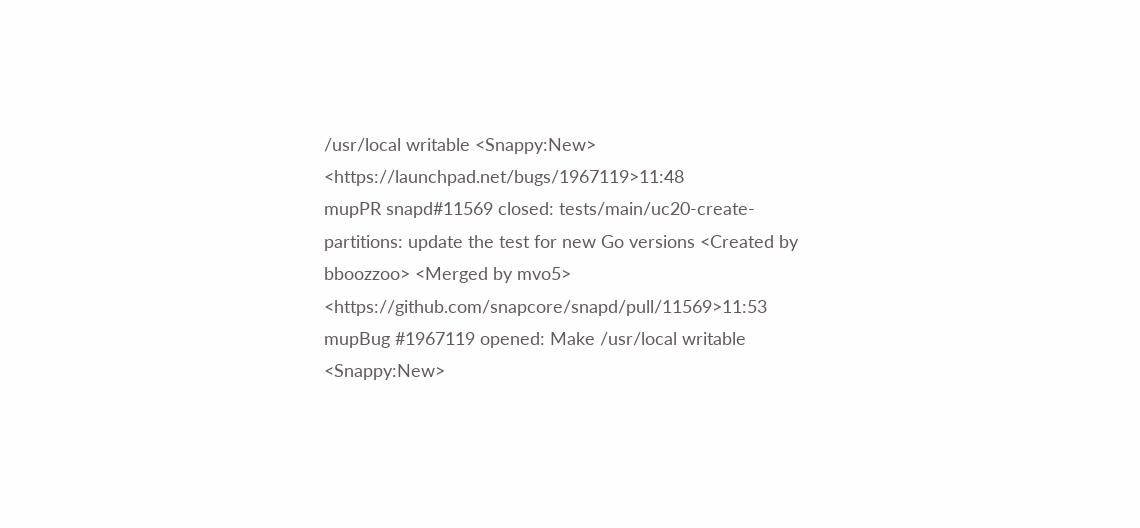/usr/local writable <Snappy:New> <https://launchpad.net/bugs/1967119>11:48
mupPR snapd#11569 closed: tests/main/uc20-create-partitions: update the test for new Go versions <Created by bboozzoo> <Merged by mvo5> <https://github.com/snapcore/snapd/pull/11569>11:53
mupBug #1967119 opened: Make /usr/local writable <Snappy:New>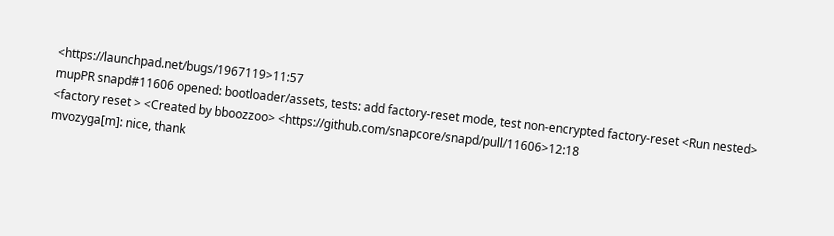<https://launchpad.net/bugs/1967119>11:57
mupPR snapd#11606 opened: bootloader/assets, tests: add factory-reset mode, test non-encrypted factory-reset <Run nested> <factory reset > <Created by bboozzoo> <https://github.com/snapcore/snapd/pull/11606>12:18
mvozyga[m]: nice, thank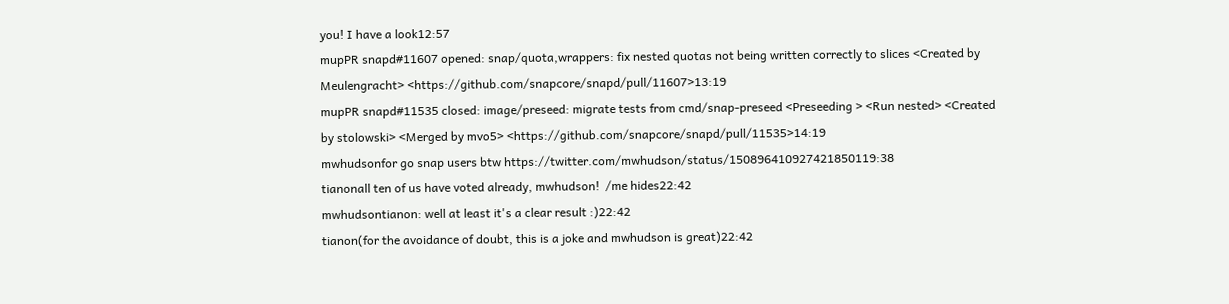you! I have a look12:57
mupPR snapd#11607 opened: snap/quota,wrappers: fix nested quotas not being written correctly to slices <Created by Meulengracht> <https://github.com/snapcore/snapd/pull/11607>13:19
mupPR snapd#11535 closed: image/preseed: migrate tests from cmd/snap-preseed <Preseeding > <Run nested> <Created by stolowski> <Merged by mvo5> <https://github.com/snapcore/snapd/pull/11535>14:19
mwhudsonfor go snap users btw https://twitter.com/mwhudson/status/150896410927421850119:38
tianonall ten of us have voted already, mwhudson!  /me hides22:42
mwhudsontianon: well at least it's a clear result :)22:42
tianon(for the avoidance of doubt, this is a joke and mwhudson is great)22:42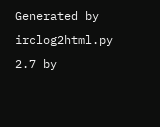Generated by irclog2html.py 2.7 by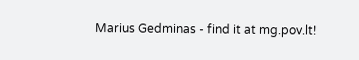Marius Gedminas - find it at mg.pov.lt!